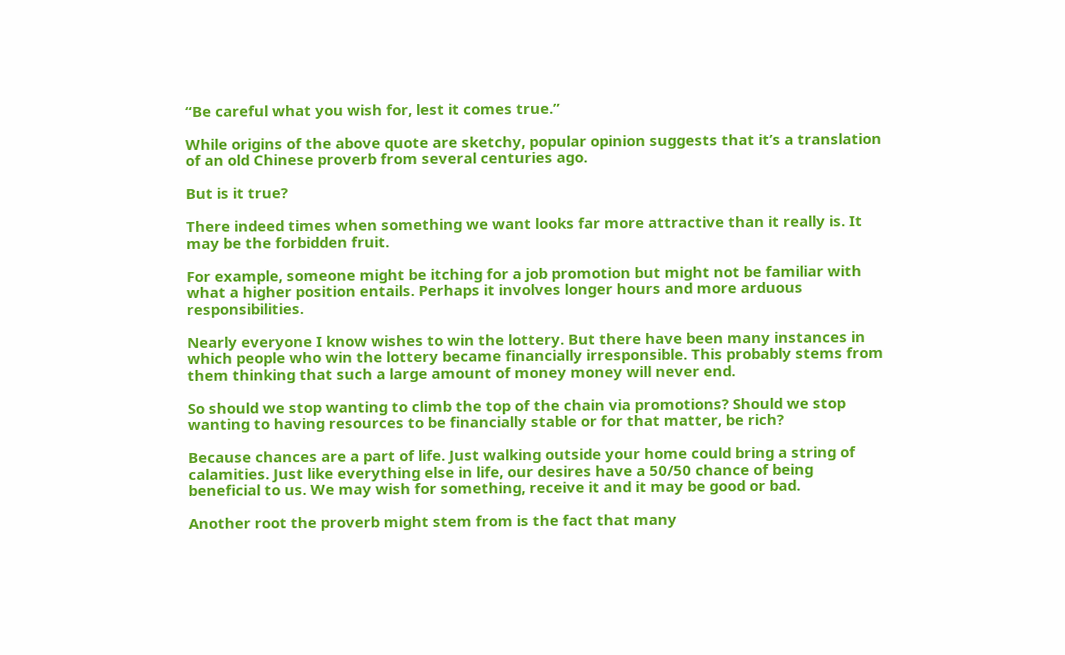“Be careful what you wish for, lest it comes true.”

While origins of the above quote are sketchy, popular opinion suggests that it’s a translation of an old Chinese proverb from several centuries ago.

But is it true?

There indeed times when something we want looks far more attractive than it really is. It may be the forbidden fruit.

For example, someone might be itching for a job promotion but might not be familiar with what a higher position entails. Perhaps it involves longer hours and more arduous responsibilities.

Nearly everyone I know wishes to win the lottery. But there have been many instances in which people who win the lottery became financially irresponsible. This probably stems from them thinking that such a large amount of money money will never end.

So should we stop wanting to climb the top of the chain via promotions? Should we stop wanting to having resources to be financially stable or for that matter, be rich?

Because chances are a part of life. Just walking outside your home could bring a string of calamities. Just like everything else in life, our desires have a 50/50 chance of being beneficial to us. We may wish for something, receive it and it may be good or bad.

Another root the proverb might stem from is the fact that many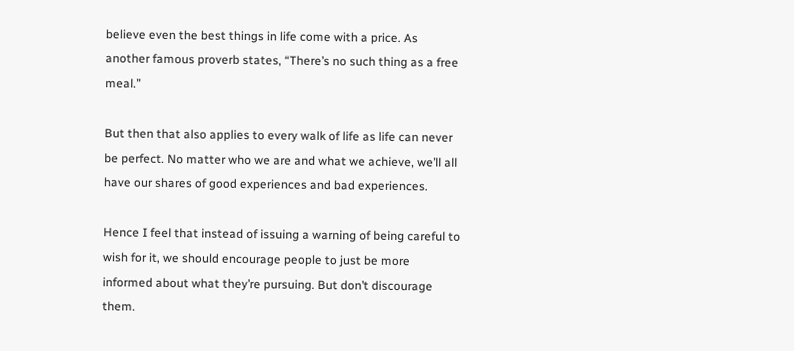believe even the best things in life come with a price. As another famous proverb states, “There’s no such thing as a free meal.”

But then that also applies to every walk of life as life can never be perfect. No matter who we are and what we achieve, we’ll all have our shares of good experiences and bad experiences.

Hence I feel that instead of issuing a warning of being careful to wish for it, we should encourage people to just be more informed about what they’re pursuing. But don’t discourage them.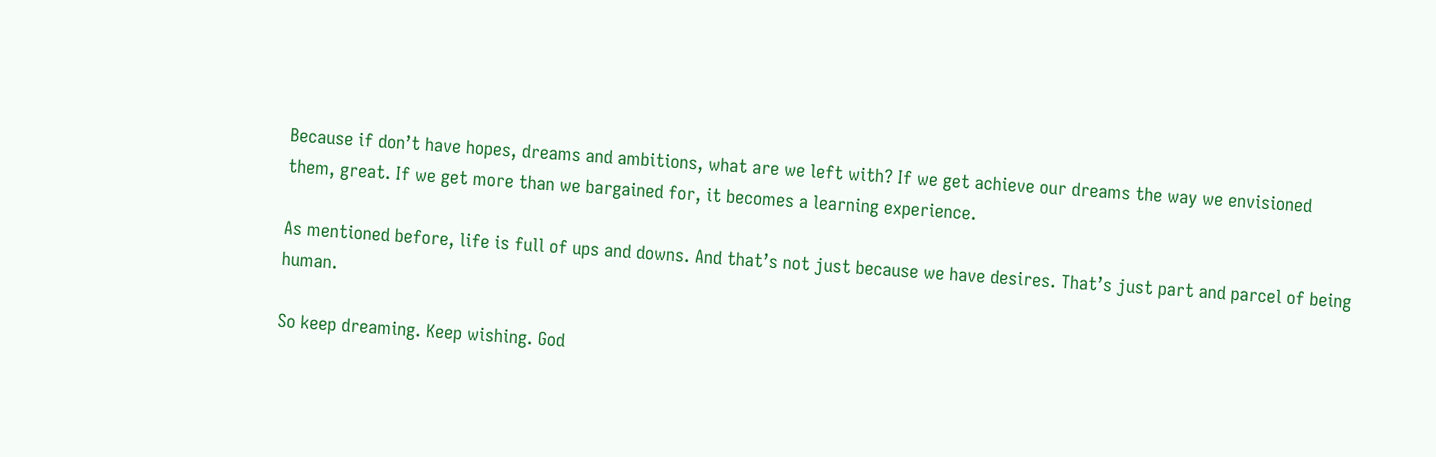Because if don’t have hopes, dreams and ambitions, what are we left with? If we get achieve our dreams the way we envisioned them, great. If we get more than we bargained for, it becomes a learning experience.

As mentioned before, life is full of ups and downs. And that’s not just because we have desires. That’s just part and parcel of being human.

So keep dreaming. Keep wishing. God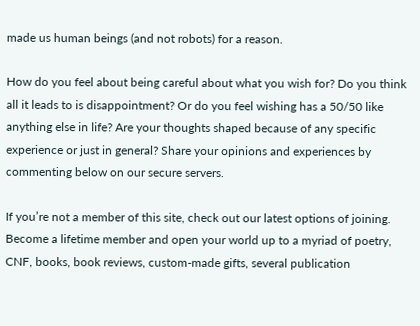made us human beings (and not robots) for a reason.

How do you feel about being careful about what you wish for? Do you think all it leads to is disappointment? Or do you feel wishing has a 50/50 like anything else in life? Are your thoughts shaped because of any specific experience or just in general? Share your opinions and experiences by commenting below on our secure servers.

If you’re not a member of this site, check out our latest options of joining. Become a lifetime member and open your world up to a myriad of poetry, CNF, books, book reviews, custom-made gifts, several publication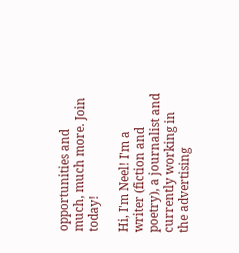opportunities and much, much more. Join today!

Hi, I'm Neel! I'm a writer (fiction and poetry), a journalist and currently working in the advertising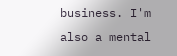business. I'm also a mental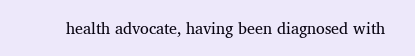health advocate, having been diagnosed with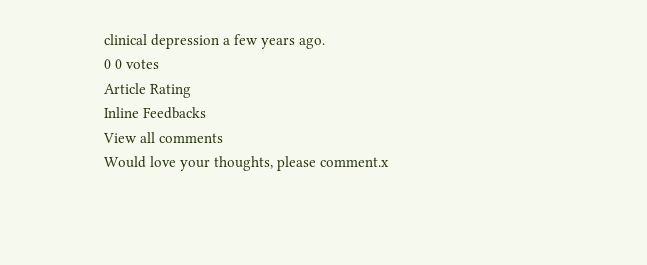clinical depression a few years ago.
0 0 votes
Article Rating
Inline Feedbacks
View all comments
Would love your thoughts, please comment.x